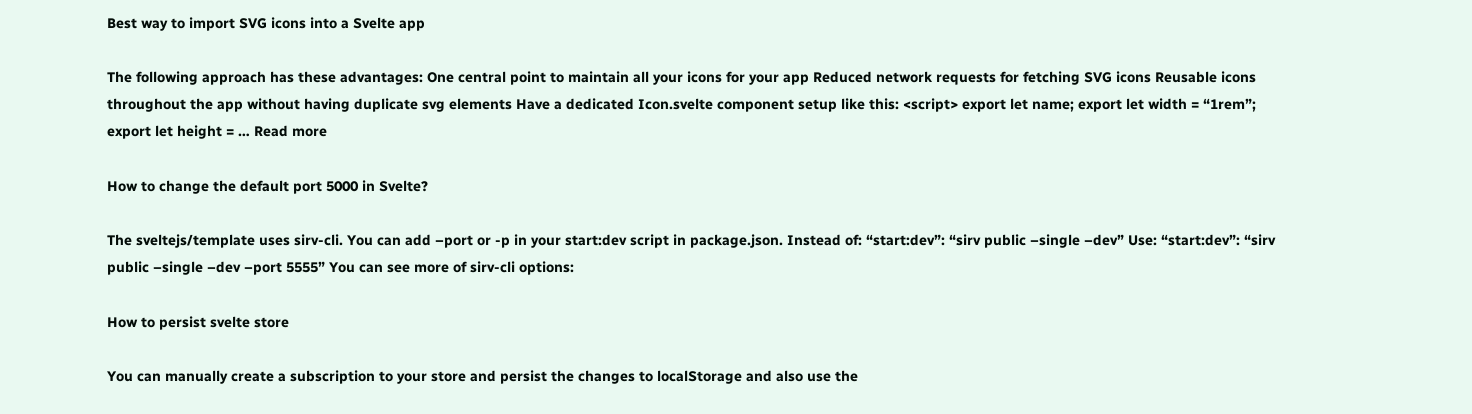Best way to import SVG icons into a Svelte app

The following approach has these advantages: One central point to maintain all your icons for your app Reduced network requests for fetching SVG icons Reusable icons throughout the app without having duplicate svg elements Have a dedicated Icon.svelte component setup like this: <script> export let name; export let width = “1rem”; export let height = … Read more

How to change the default port 5000 in Svelte?

The sveltejs/template uses sirv-cli. You can add –port or -p in your start:dev script in package.json. Instead of: “start:dev”: “sirv public –single –dev” Use: “start:dev”: “sirv public –single –dev –port 5555” You can see more of sirv-cli options:

How to persist svelte store

You can manually create a subscription to your store and persist the changes to localStorage and also use the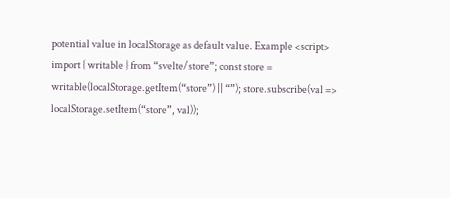potential value in localStorage as default value. Example <script> import { writable } from “svelte/store”; const store = writable(localStorage.getItem(“store”) || “”); store.subscribe(val => localStorage.setItem(“store”, val));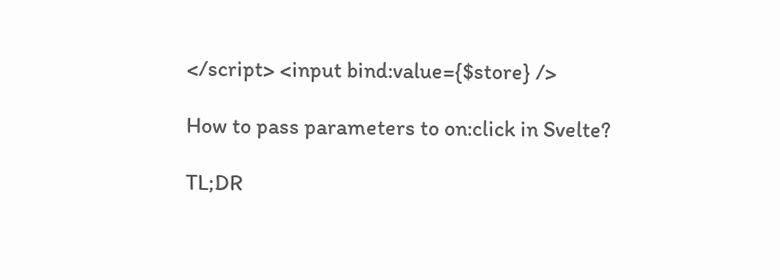</script> <input bind:value={$store} />

How to pass parameters to on:click in Svelte?

TL;DR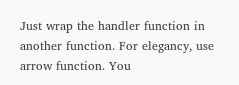Just wrap the handler function in another function. For elegancy, use arrow function. You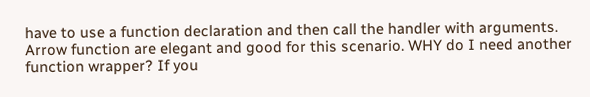have to use a function declaration and then call the handler with arguments. Arrow function are elegant and good for this scenario. WHY do I need another function wrapper? If you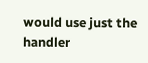would use just the handler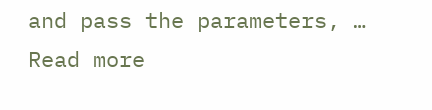and pass the parameters, … Read more